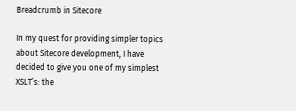Breadcrumb in Sitecore

In my quest for providing simpler topics about Sitecore development, I have decided to give you one of my simplest XSLT’s: the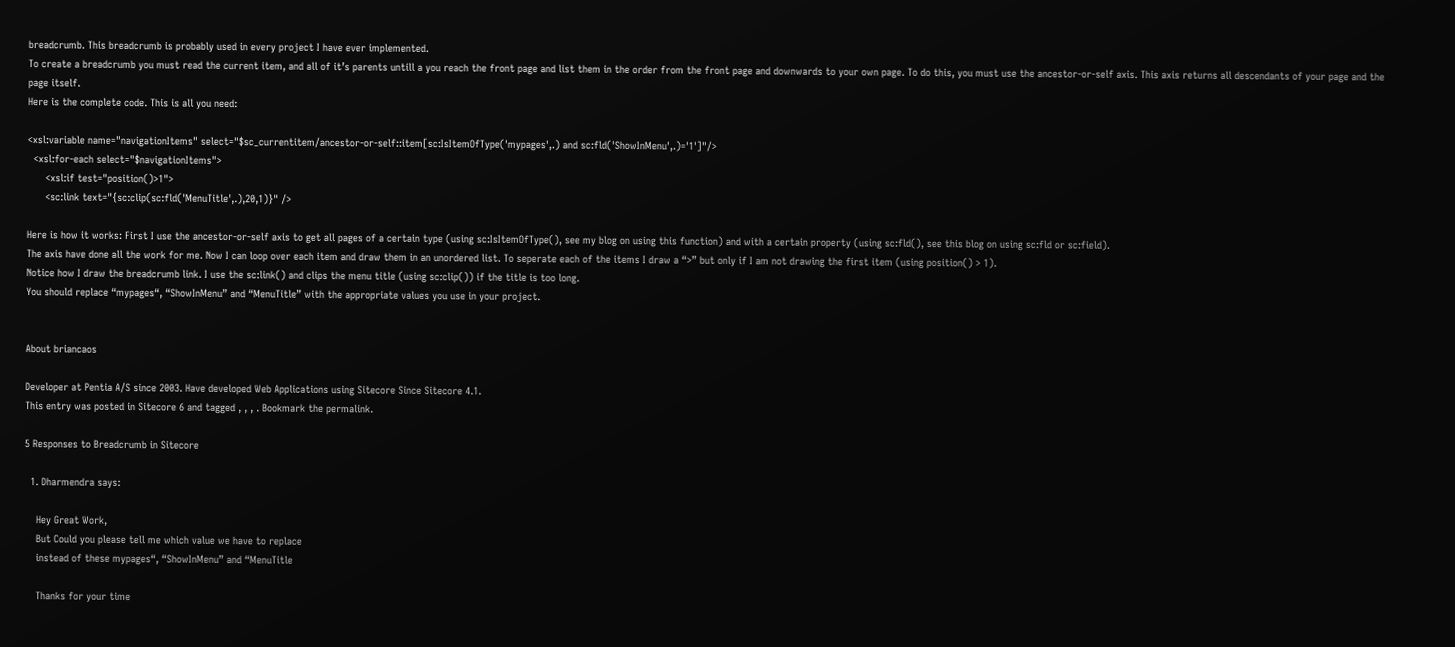breadcrumb. This breadcrumb is probably used in every project I have ever implemented.
To create a breadcrumb you must read the current item, and all of it’s parents untill a you reach the front page and list them in the order from the front page and downwards to your own page. To do this, you must use the ancestor-or-self axis. This axis returns all descendants of your page and the page itself.
Here is the complete code. This is all you need:

<xsl:variable name="navigationItems" select="$sc_currentitem/ancestor-or-self::item[sc:IsItemOfType('mypages',.) and sc:fld('ShowInMenu',.)='1']"/>
  <xsl:for-each select="$navigationItems">
      <xsl:if test="position()>1">
      <sc:link text="{sc:clip(sc:fld('MenuTitle',.),20,1)}" />

Here is how it works: First I use the ancestor-or-self axis to get all pages of a certain type (using sc:IsItemOfType(), see my blog on using this function) and with a certain property (using sc:fld(), see this blog on using sc:fld or sc:field).
The axis have done all the work for me. Now I can loop over each item and draw them in an unordered list. To seperate each of the items I draw a “>” but only if I am not drawing the first item (using position() > 1).
Notice how I draw the breadcrumb link. I use the sc:link() and clips the menu title (using sc:clip()) if the title is too long.
You should replace “mypages“, “ShowInMenu” and “MenuTitle” with the appropriate values you use in your project.


About briancaos

Developer at Pentia A/S since 2003. Have developed Web Applications using Sitecore Since Sitecore 4.1.
This entry was posted in Sitecore 6 and tagged , , , . Bookmark the permalink.

5 Responses to Breadcrumb in Sitecore

  1. Dharmendra says:

    Hey Great Work,
    But Could you please tell me which value we have to replace
    instead of these mypages“, “ShowInMenu” and “MenuTitle

    Thanks for your time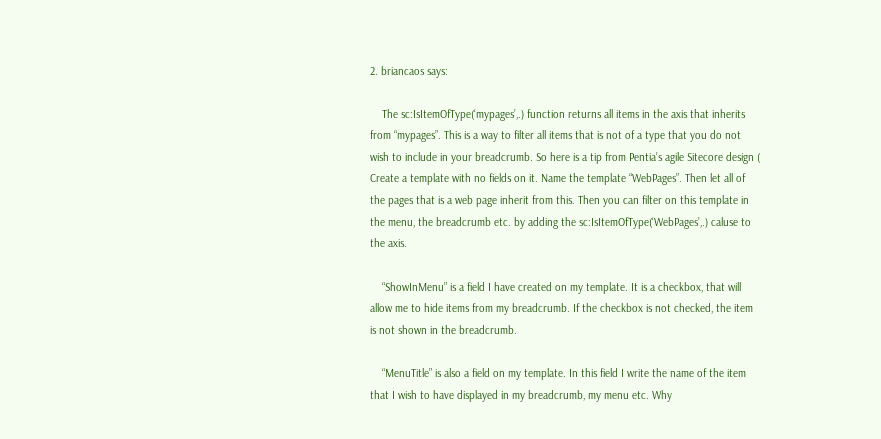2. briancaos says:

    The sc:IsItemOfType(‘mypages’,.) function returns all items in the axis that inherits from “mypages”. This is a way to filter all items that is not of a type that you do not wish to include in your breadcrumb. So here is a tip from Pentia’s agile Sitecore design ( Create a template with no fields on it. Name the template “WebPages”. Then let all of the pages that is a web page inherit from this. Then you can filter on this template in the menu, the breadcrumb etc. by adding the sc:IsItemOfType(‘WebPages’,.) caluse to the axis.

    “ShowInMenu” is a field I have created on my template. It is a checkbox, that will allow me to hide items from my breadcrumb. If the checkbox is not checked, the item is not shown in the breadcrumb.

    “MenuTitle” is also a field on my template. In this field I write the name of the item that I wish to have displayed in my breadcrumb, my menu etc. Why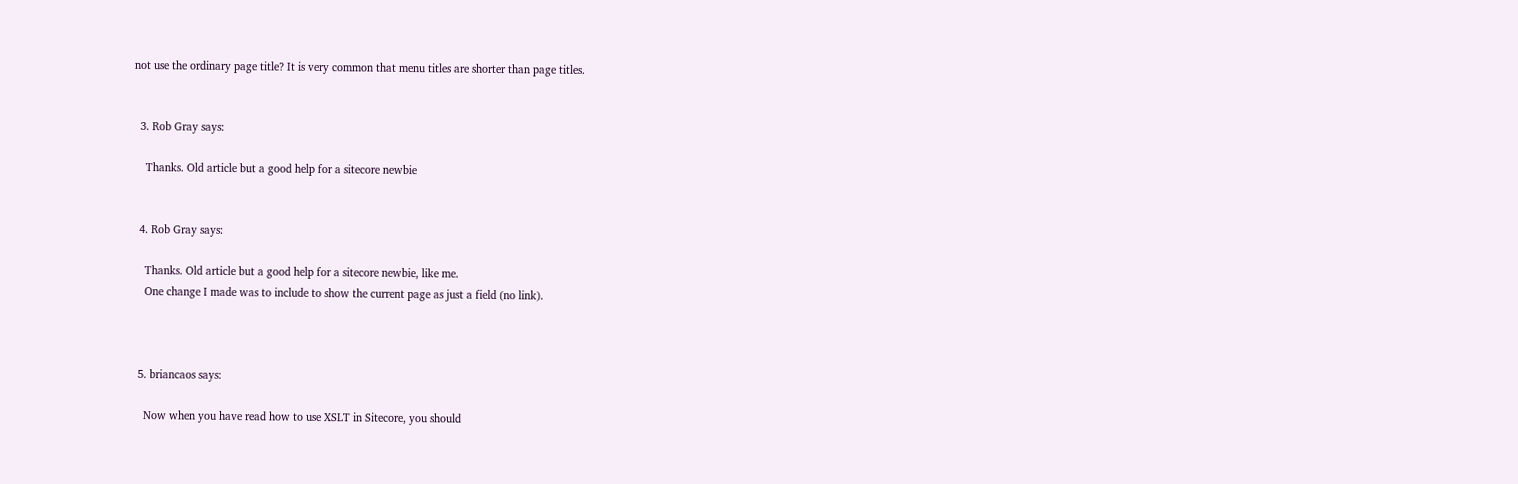not use the ordinary page title? It is very common that menu titles are shorter than page titles.


  3. Rob Gray says:

    Thanks. Old article but a good help for a sitecore newbie


  4. Rob Gray says:

    Thanks. Old article but a good help for a sitecore newbie, like me.
    One change I made was to include to show the current page as just a field (no link).



  5. briancaos says:

    Now when you have read how to use XSLT in Sitecore, you should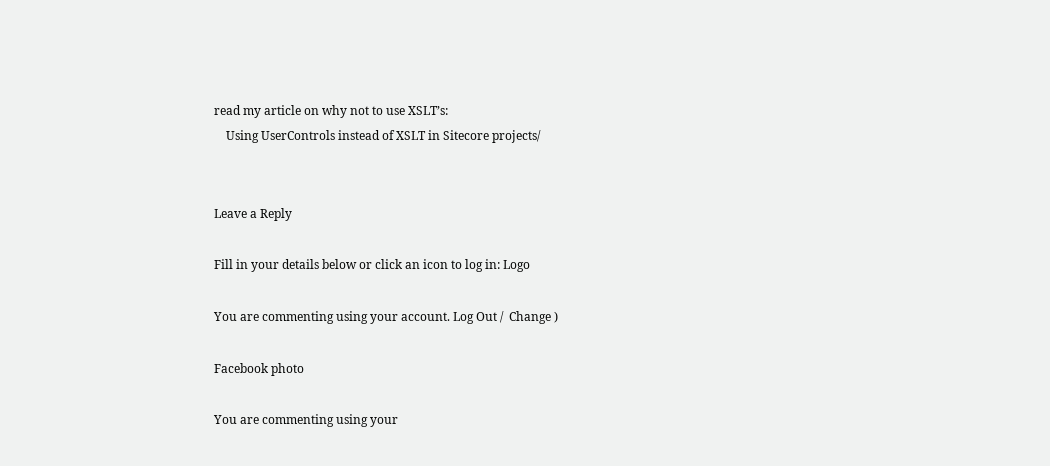read my article on why not to use XSLT’s:
    Using UserControls instead of XSLT in Sitecore projects/


Leave a Reply

Fill in your details below or click an icon to log in: Logo

You are commenting using your account. Log Out /  Change )

Facebook photo

You are commenting using your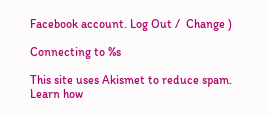Facebook account. Log Out /  Change )

Connecting to %s

This site uses Akismet to reduce spam. Learn how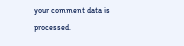your comment data is processed.